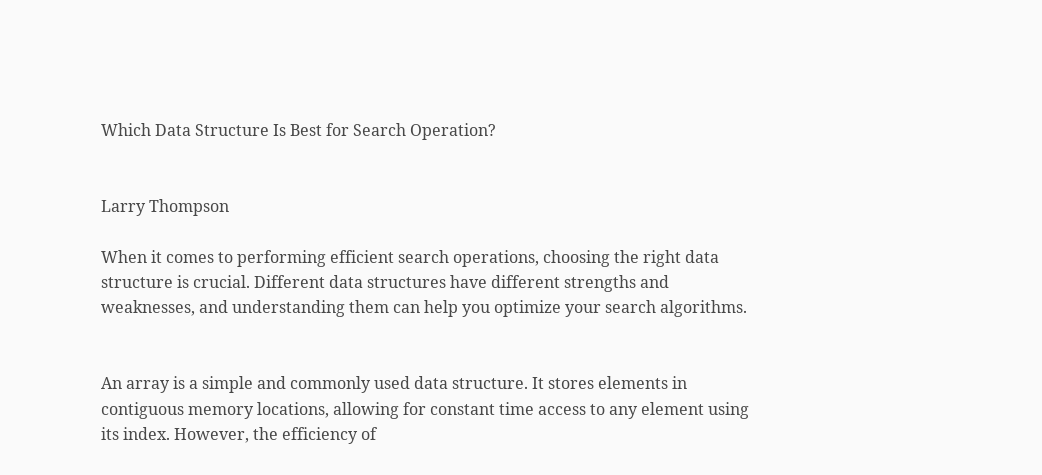Which Data Structure Is Best for Search Operation?


Larry Thompson

When it comes to performing efficient search operations, choosing the right data structure is crucial. Different data structures have different strengths and weaknesses, and understanding them can help you optimize your search algorithms.


An array is a simple and commonly used data structure. It stores elements in contiguous memory locations, allowing for constant time access to any element using its index. However, the efficiency of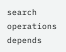search operations depends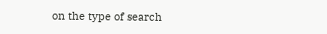on the type of search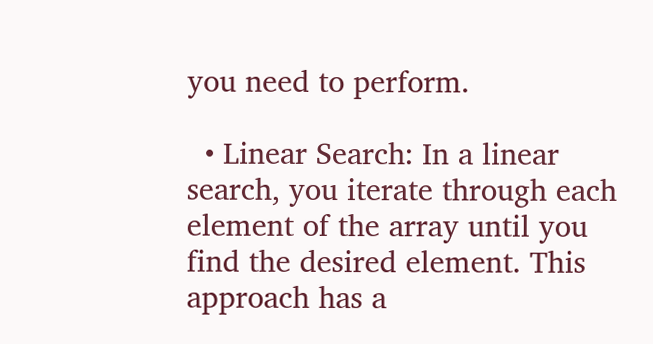you need to perform.

  • Linear Search: In a linear search, you iterate through each element of the array until you find the desired element. This approach has a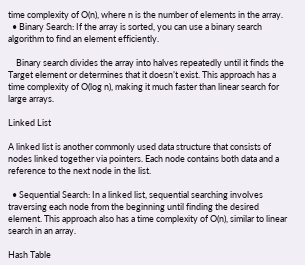time complexity of O(n), where n is the number of elements in the array.
  • Binary Search: If the array is sorted, you can use a binary search algorithm to find an element efficiently.

    Binary search divides the array into halves repeatedly until it finds the Target element or determines that it doesn’t exist. This approach has a time complexity of O(log n), making it much faster than linear search for large arrays.

Linked List

A linked list is another commonly used data structure that consists of nodes linked together via pointers. Each node contains both data and a reference to the next node in the list.

  • Sequential Search: In a linked list, sequential searching involves traversing each node from the beginning until finding the desired element. This approach also has a time complexity of O(n), similar to linear search in an array.

Hash Table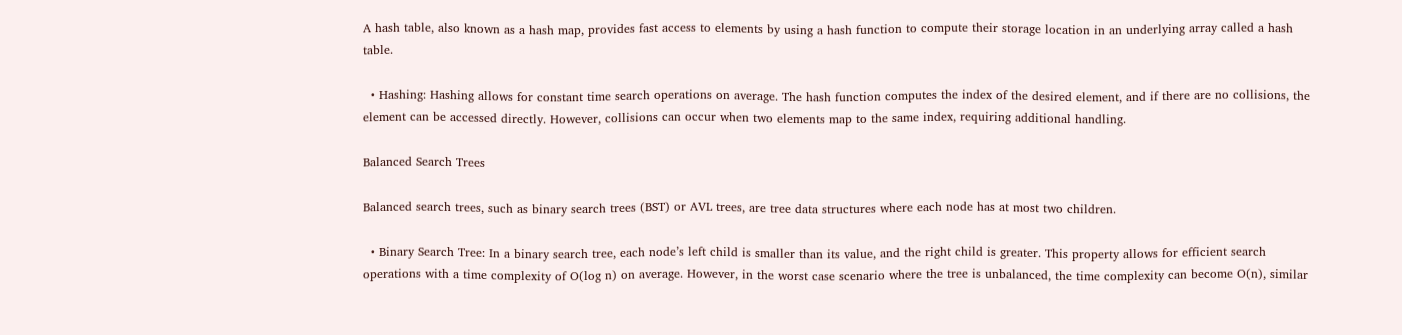A hash table, also known as a hash map, provides fast access to elements by using a hash function to compute their storage location in an underlying array called a hash table.

  • Hashing: Hashing allows for constant time search operations on average. The hash function computes the index of the desired element, and if there are no collisions, the element can be accessed directly. However, collisions can occur when two elements map to the same index, requiring additional handling.

Balanced Search Trees

Balanced search trees, such as binary search trees (BST) or AVL trees, are tree data structures where each node has at most two children.

  • Binary Search Tree: In a binary search tree, each node’s left child is smaller than its value, and the right child is greater. This property allows for efficient search operations with a time complexity of O(log n) on average. However, in the worst case scenario where the tree is unbalanced, the time complexity can become O(n), similar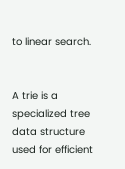to linear search.


A trie is a specialized tree data structure used for efficient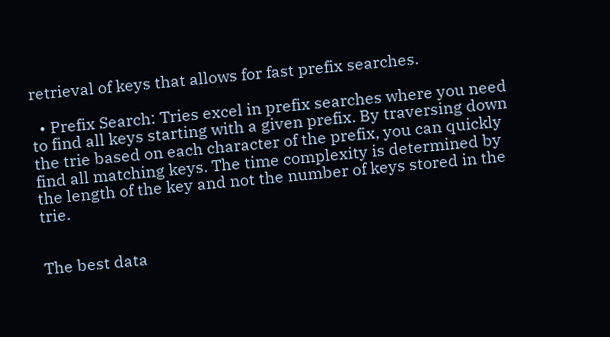retrieval of keys that allows for fast prefix searches.

  • Prefix Search: Tries excel in prefix searches where you need to find all keys starting with a given prefix. By traversing down the trie based on each character of the prefix, you can quickly find all matching keys. The time complexity is determined by the length of the key and not the number of keys stored in the trie.


The best data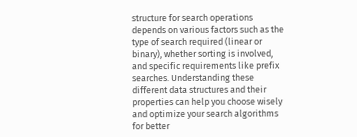structure for search operations depends on various factors such as the type of search required (linear or binary), whether sorting is involved, and specific requirements like prefix searches. Understanding these different data structures and their properties can help you choose wisely and optimize your search algorithms for better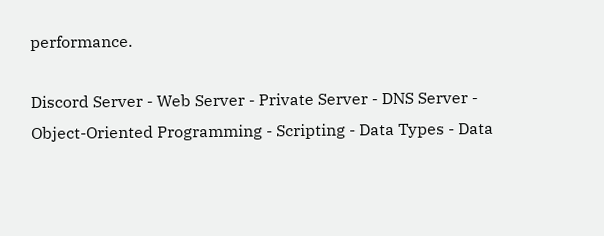performance.

Discord Server - Web Server - Private Server - DNS Server - Object-Oriented Programming - Scripting - Data Types - Data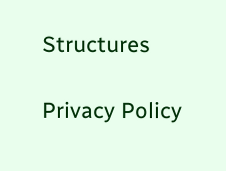Structures

Privacy Policy